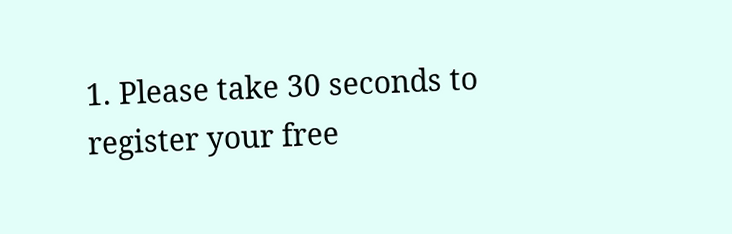1. Please take 30 seconds to register your free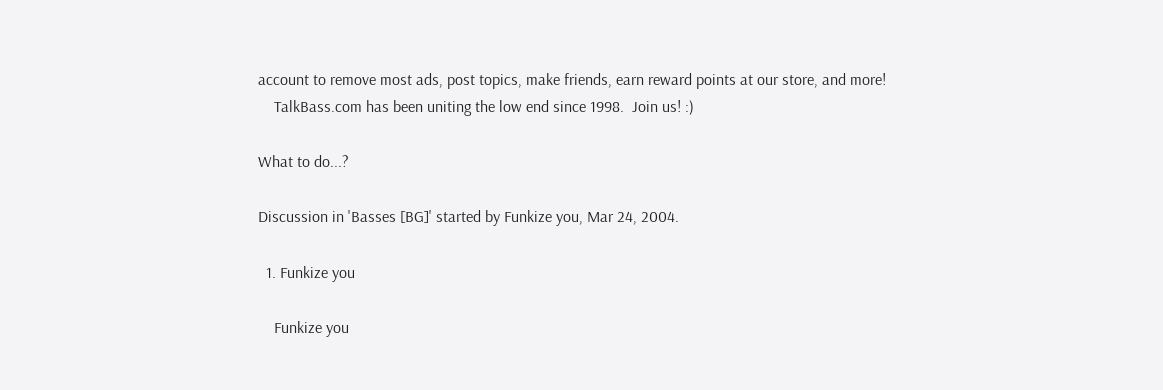account to remove most ads, post topics, make friends, earn reward points at our store, and more!
    TalkBass.com has been uniting the low end since 1998.  Join us! :)

What to do...?

Discussion in 'Basses [BG]' started by Funkize you, Mar 24, 2004.

  1. Funkize you

    Funkize you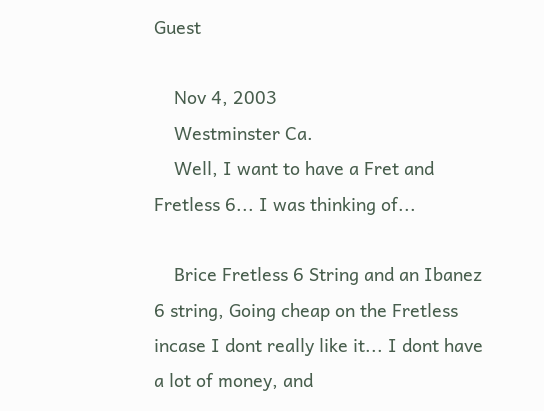Guest

    Nov 4, 2003
    Westminster Ca.
    Well, I want to have a Fret and Fretless 6... I was thinking of...

    Brice Fretless 6 String and an Ibanez 6 string, Going cheap on the Fretless incase I dont really like it... I dont have a lot of money, and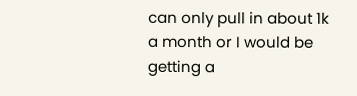can only pull in about 1k a month or I would be getting a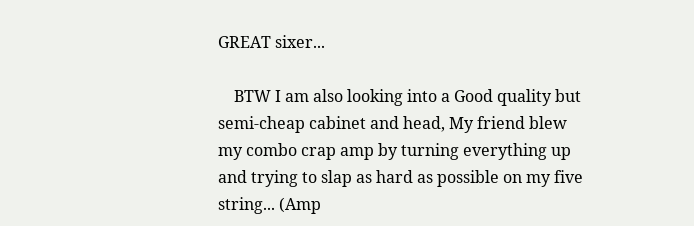GREAT sixer...

    BTW I am also looking into a Good quality but semi-cheap cabinet and head, My friend blew my combo crap amp by turning everything up and trying to slap as hard as possible on my five string... (Amp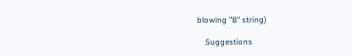blowing "B" string)

    Suggestions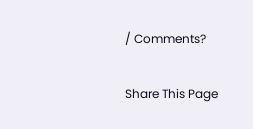/ Comments?

Share This Page